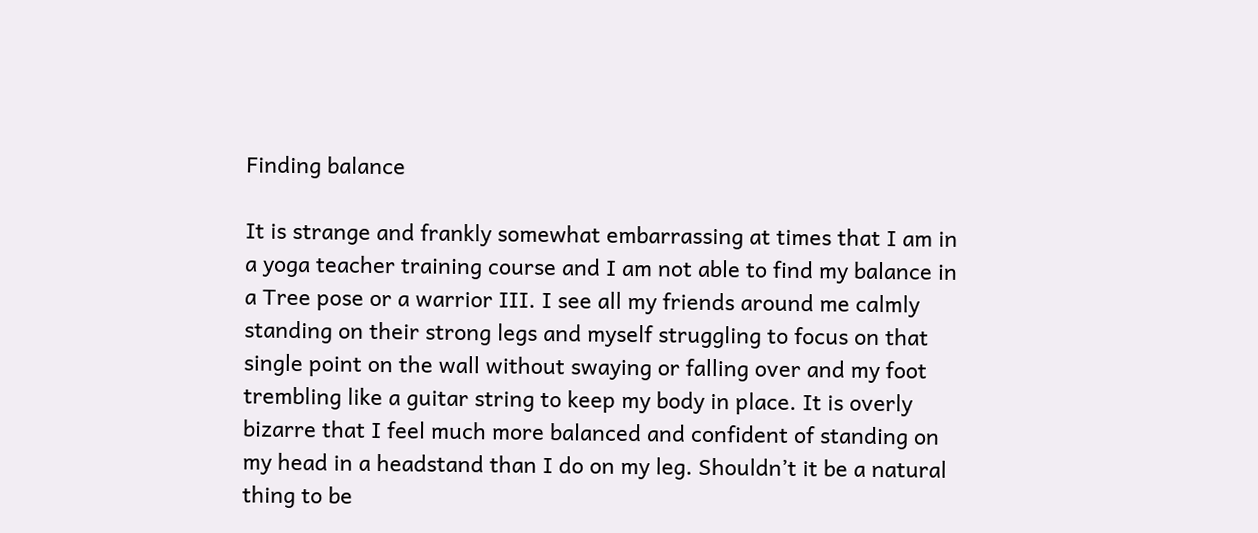Finding balance

It is strange and frankly somewhat embarrassing at times that I am in a yoga teacher training course and I am not able to find my balance in a Tree pose or a warrior III. I see all my friends around me calmly standing on their strong legs and myself struggling to focus on that single point on the wall without swaying or falling over and my foot trembling like a guitar string to keep my body in place. It is overly bizarre that I feel much more balanced and confident of standing on my head in a headstand than I do on my leg. Shouldn’t it be a natural thing to be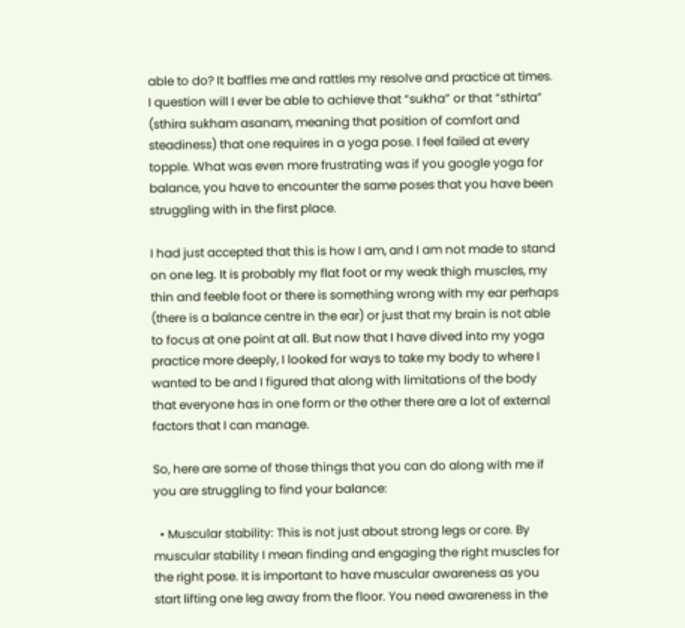able to do? It baffles me and rattles my resolve and practice at times. I question will I ever be able to achieve that “sukha” or that “sthirta” (sthira sukham asanam, meaning that position of comfort and steadiness) that one requires in a yoga pose. I feel failed at every topple. What was even more frustrating was if you google yoga for balance, you have to encounter the same poses that you have been struggling with in the first place.

I had just accepted that this is how I am, and I am not made to stand on one leg. It is probably my flat foot or my weak thigh muscles, my thin and feeble foot or there is something wrong with my ear perhaps (there is a balance centre in the ear) or just that my brain is not able to focus at one point at all. But now that I have dived into my yoga practice more deeply, I looked for ways to take my body to where I wanted to be and I figured that along with limitations of the body that everyone has in one form or the other there are a lot of external factors that I can manage.

So, here are some of those things that you can do along with me if you are struggling to find your balance:

  • Muscular stability: This is not just about strong legs or core. By muscular stability I mean finding and engaging the right muscles for the right pose. It is important to have muscular awareness as you start lifting one leg away from the floor. You need awareness in the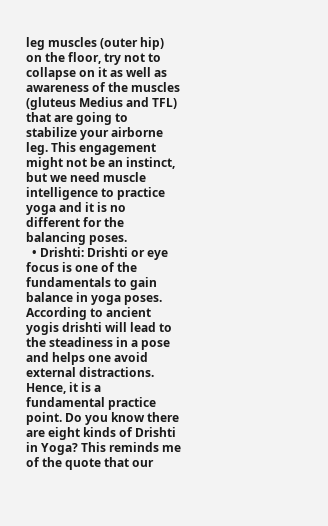leg muscles (outer hip) on the floor, try not to collapse on it as well as awareness of the muscles (gluteus Medius and TFL) that are going to stabilize your airborne leg. This engagement might not be an instinct, but we need muscle intelligence to practice yoga and it is no different for the balancing poses.
  • Drishti: Drishti or eye focus is one of the fundamentals to gain balance in yoga poses. According to ancient yogis drishti will lead to the steadiness in a pose and helps one avoid external distractions. Hence, it is a fundamental practice point. Do you know there are eight kinds of Drishti in Yoga? This reminds me of the quote that our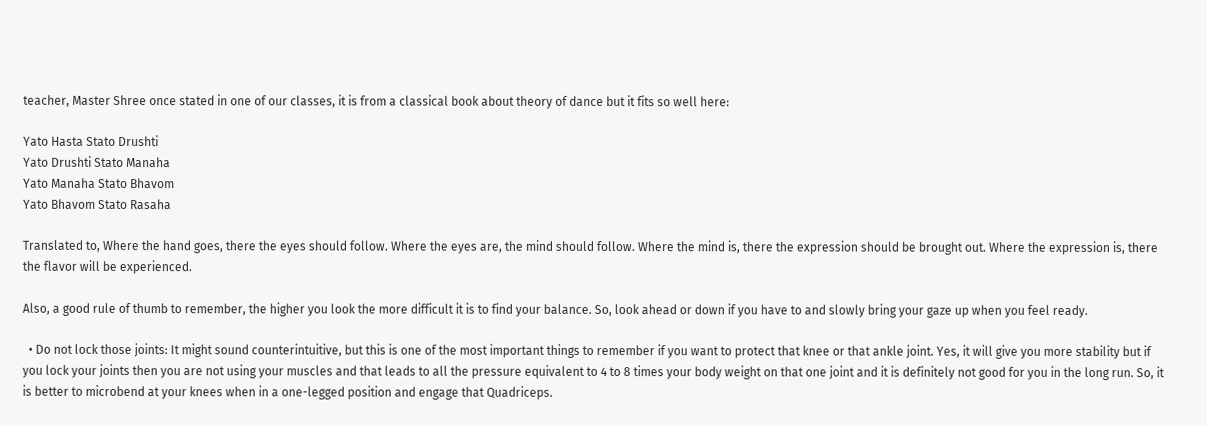teacher, Master Shree once stated in one of our classes, it is from a classical book about theory of dance but it fits so well here:

Yato Hasta Stato Drushti
Yato Drushti Stato Manaha
Yato Manaha Stato Bhavom
Yato Bhavom Stato Rasaha

Translated to, Where the hand goes, there the eyes should follow. Where the eyes are, the mind should follow. Where the mind is, there the expression should be brought out. Where the expression is, there the flavor will be experienced.

Also, a good rule of thumb to remember, the higher you look the more difficult it is to find your balance. So, look ahead or down if you have to and slowly bring your gaze up when you feel ready.

  • Do not lock those joints: It might sound counterintuitive, but this is one of the most important things to remember if you want to protect that knee or that ankle joint. Yes, it will give you more stability but if you lock your joints then you are not using your muscles and that leads to all the pressure equivalent to 4 to 8 times your body weight on that one joint and it is definitely not good for you in the long run. So, it is better to microbend at your knees when in a one-legged position and engage that Quadriceps.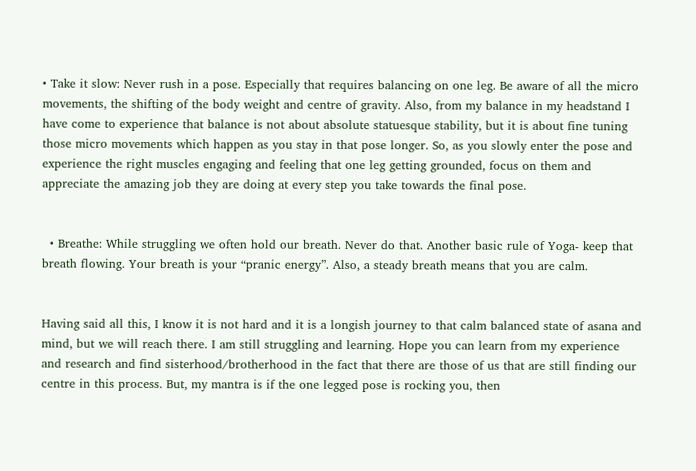• Take it slow: Never rush in a pose. Especially that requires balancing on one leg. Be aware of all the micro movements, the shifting of the body weight and centre of gravity. Also, from my balance in my headstand I have come to experience that balance is not about absolute statuesque stability, but it is about fine tuning those micro movements which happen as you stay in that pose longer. So, as you slowly enter the pose and experience the right muscles engaging and feeling that one leg getting grounded, focus on them and appreciate the amazing job they are doing at every step you take towards the final pose.


  • Breathe: While struggling we often hold our breath. Never do that. Another basic rule of Yoga- keep that breath flowing. Your breath is your “pranic energy”. Also, a steady breath means that you are calm.


Having said all this, I know it is not hard and it is a longish journey to that calm balanced state of asana and mind, but we will reach there. I am still struggling and learning. Hope you can learn from my experience and research and find sisterhood/brotherhood in the fact that there are those of us that are still finding our centre in this process. But, my mantra is if the one legged pose is rocking you, then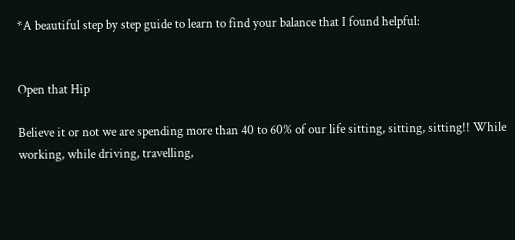*A beautiful step by step guide to learn to find your balance that I found helpful:


Open that Hip

Believe it or not we are spending more than 40 to 60% of our life sitting, sitting, sitting!! While working, while driving, travelling,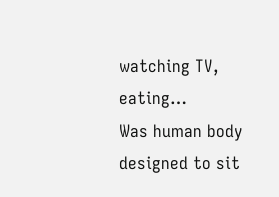watching TV, eating…
Was human body designed to sit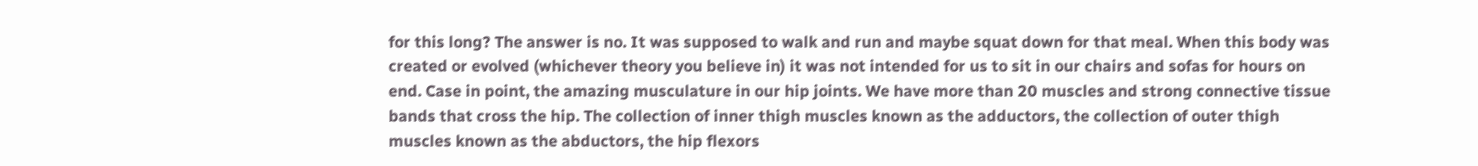for this long? The answer is no. It was supposed to walk and run and maybe squat down for that meal. When this body was created or evolved (whichever theory you believe in) it was not intended for us to sit in our chairs and sofas for hours on end. Case in point, the amazing musculature in our hip joints. We have more than 20 muscles and strong connective tissue bands that cross the hip. The collection of inner thigh muscles known as the adductors, the collection of outer thigh muscles known as the abductors, the hip flexors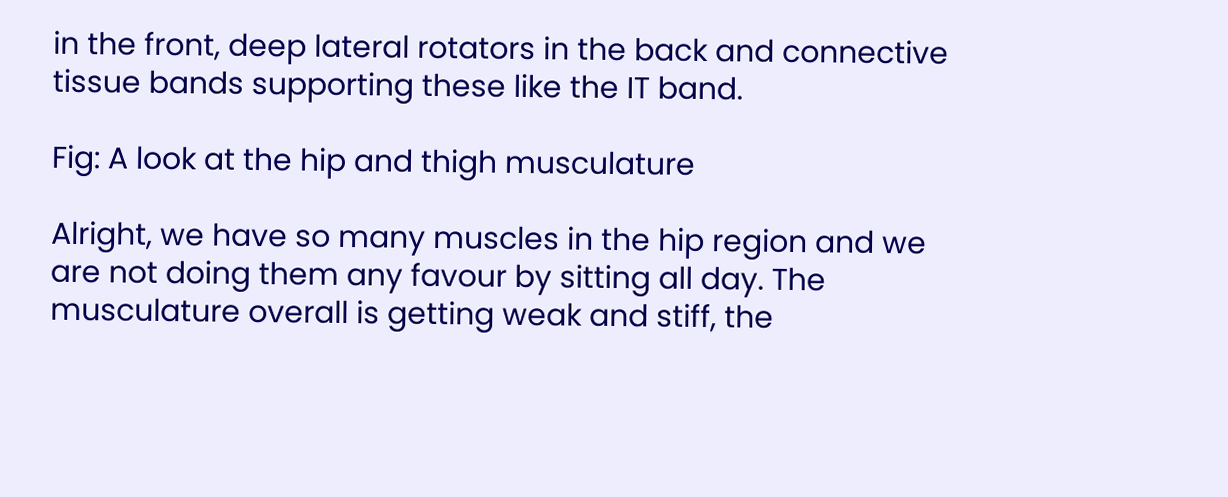in the front, deep lateral rotators in the back and connective tissue bands supporting these like the IT band.

Fig: A look at the hip and thigh musculature

Alright, we have so many muscles in the hip region and we are not doing them any favour by sitting all day. The musculature overall is getting weak and stiff, the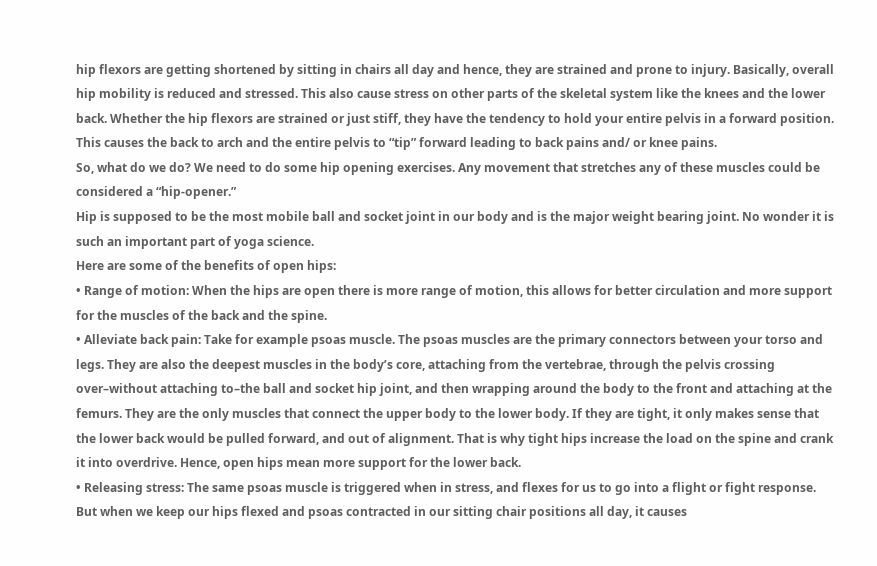hip flexors are getting shortened by sitting in chairs all day and hence, they are strained and prone to injury. Basically, overall hip mobility is reduced and stressed. This also cause stress on other parts of the skeletal system like the knees and the lower back. Whether the hip flexors are strained or just stiff, they have the tendency to hold your entire pelvis in a forward position. This causes the back to arch and the entire pelvis to “tip” forward leading to back pains and/ or knee pains.
So, what do we do? We need to do some hip opening exercises. Any movement that stretches any of these muscles could be considered a “hip-opener.”
Hip is supposed to be the most mobile ball and socket joint in our body and is the major weight bearing joint. No wonder it is such an important part of yoga science.
Here are some of the benefits of open hips:
• Range of motion: When the hips are open there is more range of motion, this allows for better circulation and more support for the muscles of the back and the spine.
• Alleviate back pain: Take for example psoas muscle. The psoas muscles are the primary connectors between your torso and legs. They are also the deepest muscles in the body’s core, attaching from the vertebrae, through the pelvis crossing over–without attaching to–the ball and socket hip joint, and then wrapping around the body to the front and attaching at the femurs. They are the only muscles that connect the upper body to the lower body. If they are tight, it only makes sense that the lower back would be pulled forward, and out of alignment. That is why tight hips increase the load on the spine and crank it into overdrive. Hence, open hips mean more support for the lower back.
• Releasing stress: The same psoas muscle is triggered when in stress, and flexes for us to go into a flight or fight response. But when we keep our hips flexed and psoas contracted in our sitting chair positions all day, it causes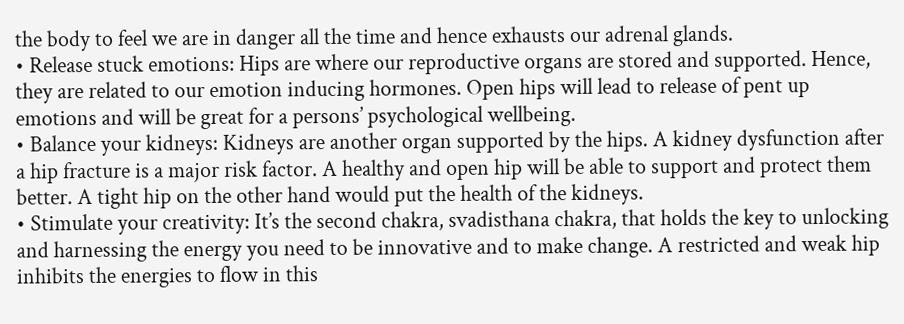the body to feel we are in danger all the time and hence exhausts our adrenal glands.
• Release stuck emotions: Hips are where our reproductive organs are stored and supported. Hence, they are related to our emotion inducing hormones. Open hips will lead to release of pent up emotions and will be great for a persons’ psychological wellbeing.
• Balance your kidneys: Kidneys are another organ supported by the hips. A kidney dysfunction after a hip fracture is a major risk factor. A healthy and open hip will be able to support and protect them better. A tight hip on the other hand would put the health of the kidneys.
• Stimulate your creativity: It’s the second chakra, svadisthana chakra, that holds the key to unlocking and harnessing the energy you need to be innovative and to make change. A restricted and weak hip inhibits the energies to flow in this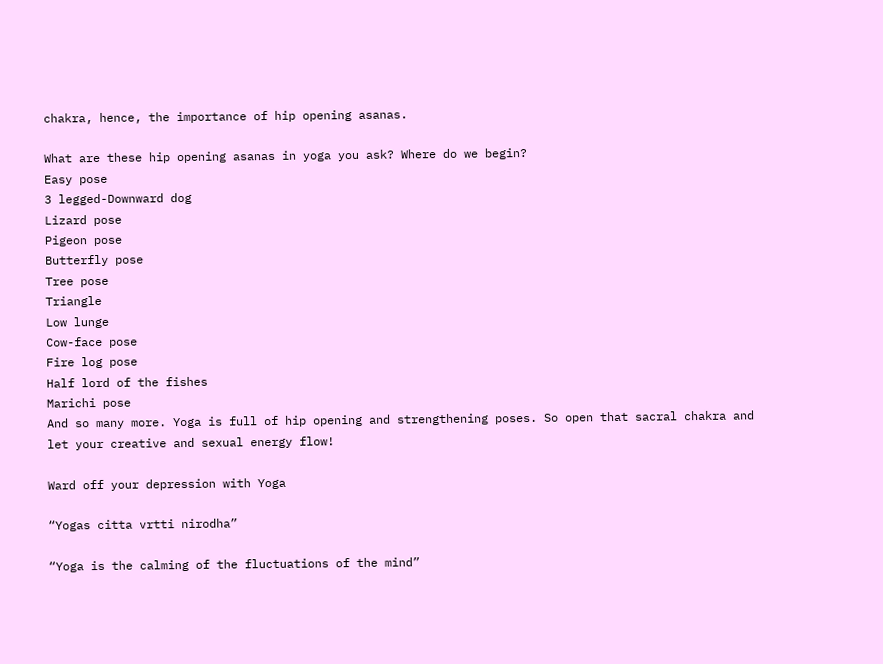chakra, hence, the importance of hip opening asanas.

What are these hip opening asanas in yoga you ask? Where do we begin?
Easy pose
3 legged-Downward dog
Lizard pose
Pigeon pose
Butterfly pose
Tree pose
Triangle
Low lunge
Cow-face pose
Fire log pose
Half lord of the fishes
Marichi pose
And so many more. Yoga is full of hip opening and strengthening poses. So open that sacral chakra and let your creative and sexual energy flow!

Ward off your depression with Yoga

“Yogas citta vrtti nirodha”

“Yoga is the calming of the fluctuations of the mind”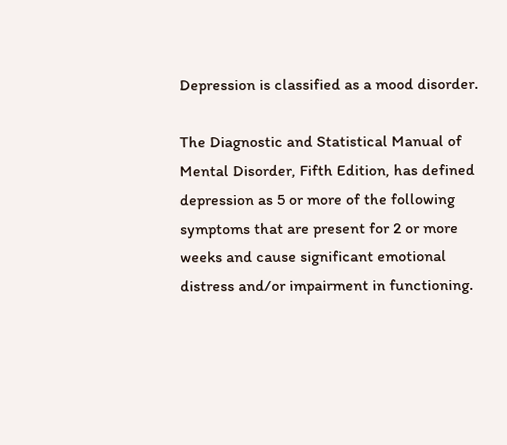Depression is classified as a mood disorder.

The Diagnostic and Statistical Manual of Mental Disorder, Fifth Edition, has defined depression as 5 or more of the following symptoms that are present for 2 or more weeks and cause significant emotional distress and/or impairment in functioning.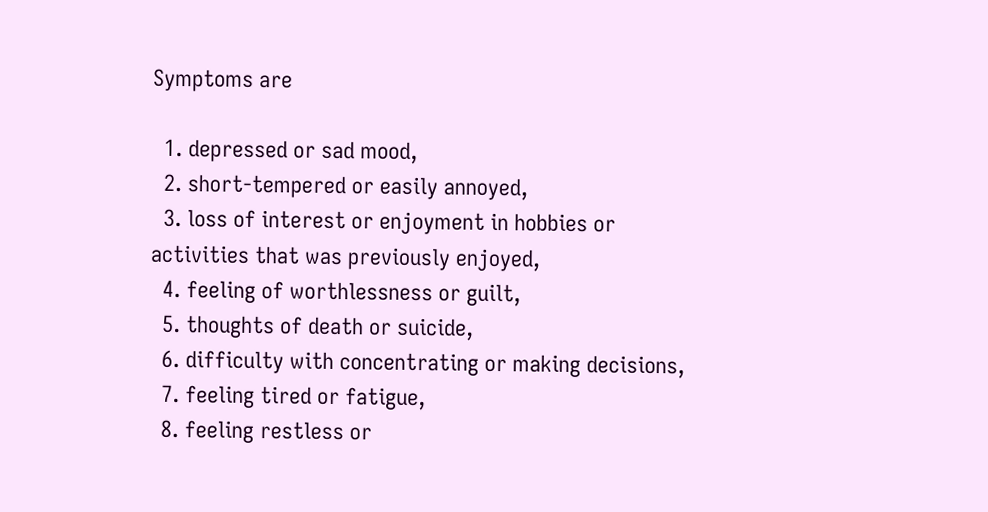Symptoms are

  1. depressed or sad mood,
  2. short-tempered or easily annoyed,
  3. loss of interest or enjoyment in hobbies or activities that was previously enjoyed,
  4. feeling of worthlessness or guilt,
  5. thoughts of death or suicide,
  6. difficulty with concentrating or making decisions,
  7. feeling tired or fatigue,
  8. feeling restless or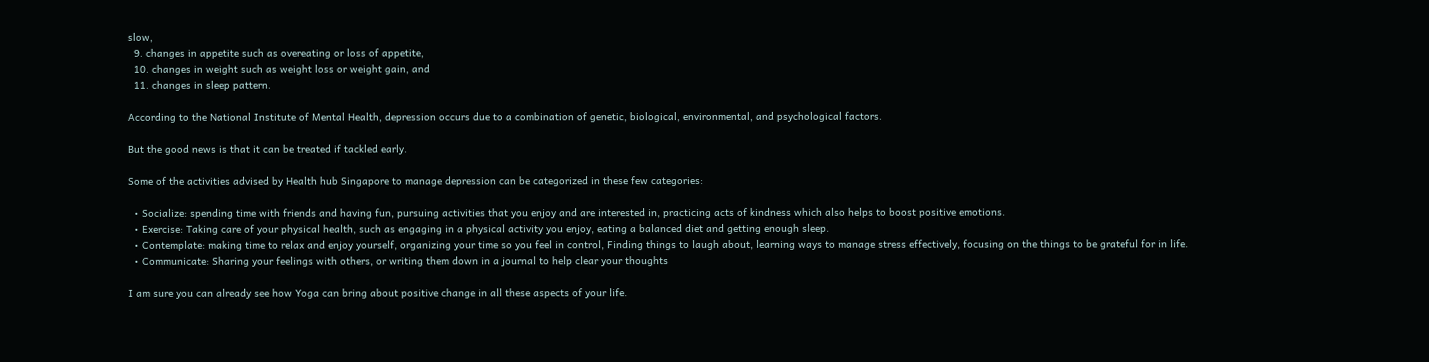slow,
  9. changes in appetite such as overeating or loss of appetite,
  10. changes in weight such as weight loss or weight gain, and
  11. changes in sleep pattern.

According to the National Institute of Mental Health, depression occurs due to a combination of genetic, biological, environmental, and psychological factors.

But the good news is that it can be treated if tackled early.

Some of the activities advised by Health hub Singapore to manage depression can be categorized in these few categories:

  • Socialize: spending time with friends and having fun, pursuing activities that you enjoy and are interested in, practicing acts of kindness which also helps to boost positive emotions.
  • Exercise: Taking care of your physical health, such as engaging in a physical activity you enjoy, eating a balanced diet and getting enough sleep.
  • Contemplate: making time to relax and enjoy yourself, organizing your time so you feel in control, Finding things to laugh about, learning ways to manage stress effectively, focusing on the things to be grateful for in life.
  • Communicate: Sharing your feelings with others, or writing them down in a journal to help clear your thoughts

I am sure you can already see how Yoga can bring about positive change in all these aspects of your life.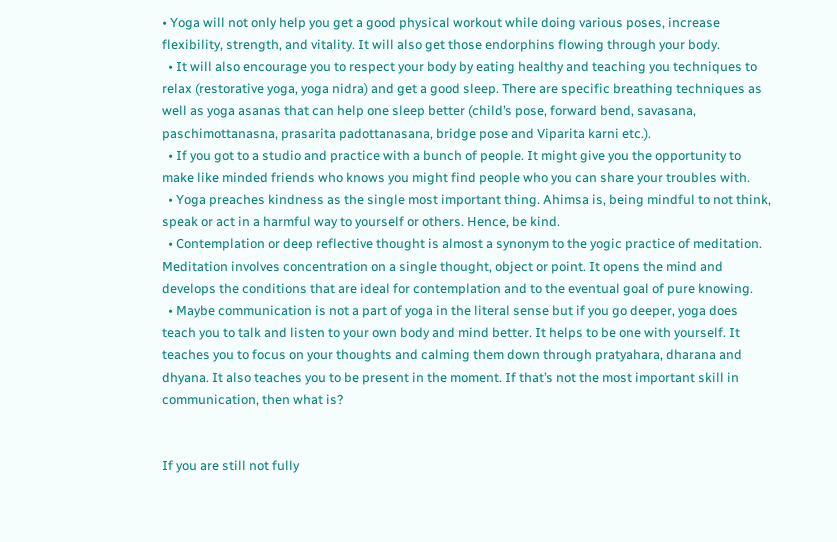• Yoga will not only help you get a good physical workout while doing various poses, increase flexibility, strength, and vitality. It will also get those endorphins flowing through your body.
  • It will also encourage you to respect your body by eating healthy and teaching you techniques to relax (restorative yoga, yoga nidra) and get a good sleep. There are specific breathing techniques as well as yoga asanas that can help one sleep better (child’s pose, forward bend, savasana, paschimottanasna, prasarita padottanasana, bridge pose and Viparita karni etc.).
  • If you got to a studio and practice with a bunch of people. It might give you the opportunity to make like minded friends who knows you might find people who you can share your troubles with.
  • Yoga preaches kindness as the single most important thing. Ahimsa is, being mindful to not think, speak or act in a harmful way to yourself or others. Hence, be kind.
  • Contemplation or deep reflective thought is almost a synonym to the yogic practice of meditation. Meditation involves concentration on a single thought, object or point. It opens the mind and develops the conditions that are ideal for contemplation and to the eventual goal of pure knowing.
  • Maybe communication is not a part of yoga in the literal sense but if you go deeper, yoga does teach you to talk and listen to your own body and mind better. It helps to be one with yourself. It teaches you to focus on your thoughts and calming them down through pratyahara, dharana and dhyana. It also teaches you to be present in the moment. If that’s not the most important skill in communication, then what is?


If you are still not fully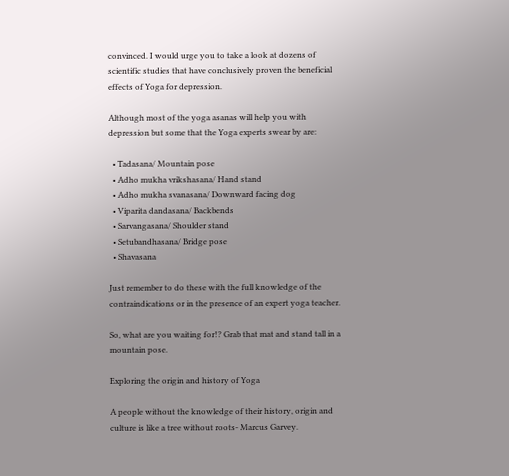convinced. I would urge you to take a look at dozens of scientific studies that have conclusively proven the beneficial effects of Yoga for depression.

Although most of the yoga asanas will help you with depression but some that the Yoga experts swear by are:

  • Tadasana/ Mountain pose
  • Adho mukha vrikshasana/ Hand stand
  • Adho mukha svanasana/ Downward facing dog
  • Viparita dandasana/ Backbends
  • Sarvangasana/ Shoulder stand
  • Setubandhasana/ Bridge pose
  • Shavasana

Just remember to do these with the full knowledge of the contraindications or in the presence of an expert yoga teacher.

So, what are you waiting for!? Grab that mat and stand tall in a mountain pose.

Exploring the origin and history of Yoga

A people without the knowledge of their history, origin and culture is like a tree without roots- Marcus Garvey.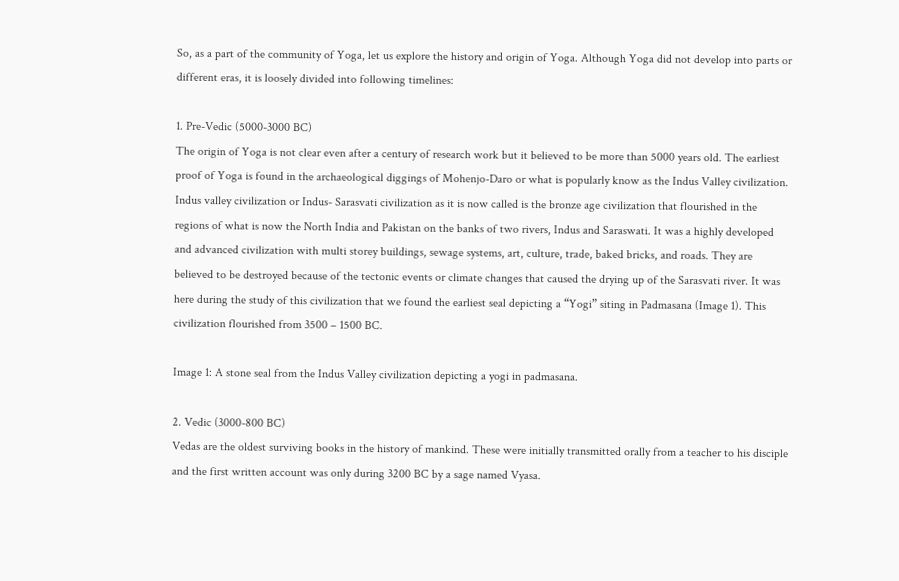So, as a part of the community of Yoga, let us explore the history and origin of Yoga. Although Yoga did not develop into parts or different eras, it is loosely divided into following timelines:

1. Pre-Vedic (5000-3000 BC)
The origin of Yoga is not clear even after a century of research work but it believed to be more than 5000 years old. The earliest proof of Yoga is found in the archaeological diggings of Mohenjo-Daro or what is popularly know as the Indus Valley civilization. Indus valley civilization or Indus- Sarasvati civilization as it is now called is the bronze age civilization that flourished in the regions of what is now the North India and Pakistan on the banks of two rivers, Indus and Saraswati. It was a highly developed and advanced civilization with multi storey buildings, sewage systems, art, culture, trade, baked bricks, and roads. They are believed to be destroyed because of the tectonic events or climate changes that caused the drying up of the Sarasvati river. It was here during the study of this civilization that we found the earliest seal depicting a “Yogi” siting in Padmasana (Image 1). This civilization flourished from 3500 – 1500 BC.

Image 1: A stone seal from the Indus Valley civilization depicting a yogi in padmasana.

2. Vedic (3000-800 BC)
Vedas are the oldest surviving books in the history of mankind. These were initially transmitted orally from a teacher to his disciple and the first written account was only during 3200 BC by a sage named Vyasa.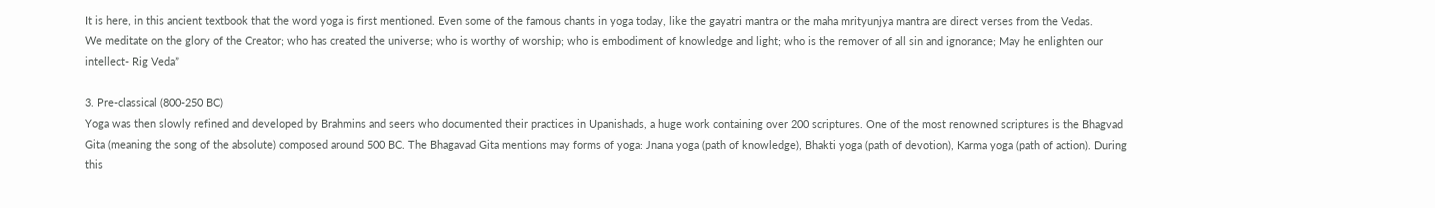It is here, in this ancient textbook that the word yoga is first mentioned. Even some of the famous chants in yoga today, like the gayatri mantra or the maha mrityunjya mantra are direct verses from the Vedas.
We meditate on the glory of the Creator; who has created the universe; who is worthy of worship; who is embodiment of knowledge and light; who is the remover of all sin and ignorance; May he enlighten our intellect- Rig Veda”

3. Pre-classical (800-250 BC)
Yoga was then slowly refined and developed by Brahmins and seers who documented their practices in Upanishads, a huge work containing over 200 scriptures. One of the most renowned scriptures is the Bhagvad Gita (meaning the song of the absolute) composed around 500 BC. The Bhagavad Gita mentions may forms of yoga: Jnana yoga (path of knowledge), Bhakti yoga (path of devotion), Karma yoga (path of action). During this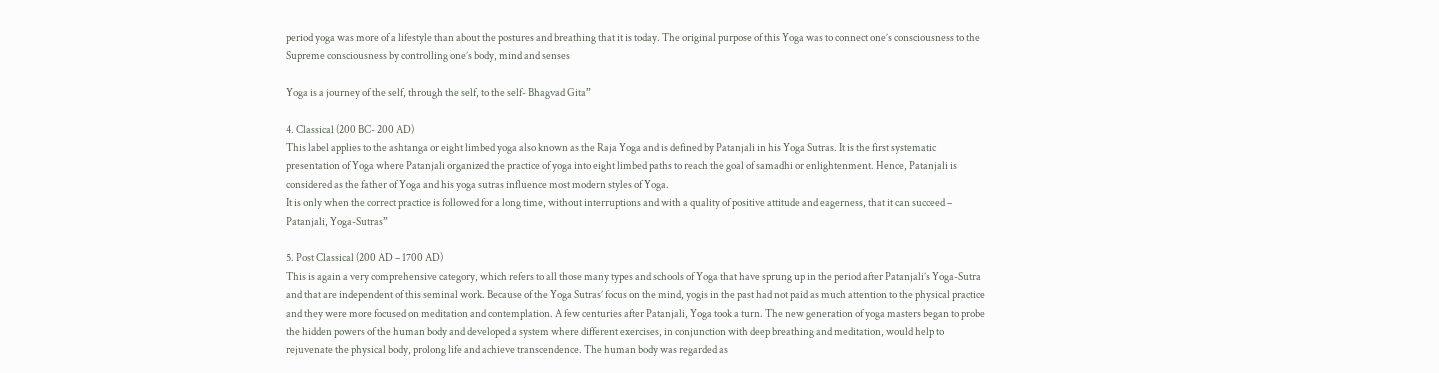period yoga was more of a lifestyle than about the postures and breathing that it is today. The original purpose of this Yoga was to connect one’s consciousness to the Supreme consciousness by controlling one’s body, mind and senses

Yoga is a journey of the self, through the self, to the self- Bhagvad Gita”

4. Classical (200 BC- 200 AD)
This label applies to the ashtanga or eight limbed yoga also known as the Raja Yoga and is defined by Patanjali in his Yoga Sutras. It is the first systematic presentation of Yoga where Patanjali organized the practice of yoga into eight limbed paths to reach the goal of samadhi or enlightenment. Hence, Patanjali is considered as the father of Yoga and his yoga sutras influence most modern styles of Yoga.
It is only when the correct practice is followed for a long time, without interruptions and with a quality of positive attitude and eagerness, that it can succeed – Patanjali, Yoga-Sutras”

5. Post Classical (200 AD – 1700 AD)
This is again a very comprehensive category, which refers to all those many types and schools of Yoga that have sprung up in the period after Patanjali’s Yoga-Sutra and that are independent of this seminal work. Because of the Yoga Sutras’ focus on the mind, yogis in the past had not paid as much attention to the physical practice and they were more focused on meditation and contemplation. A few centuries after Patanjali, Yoga took a turn. The new generation of yoga masters began to probe the hidden powers of the human body and developed a system where different exercises, in conjunction with deep breathing and meditation, would help to rejuvenate the physical body, prolong life and achieve transcendence. The human body was regarded as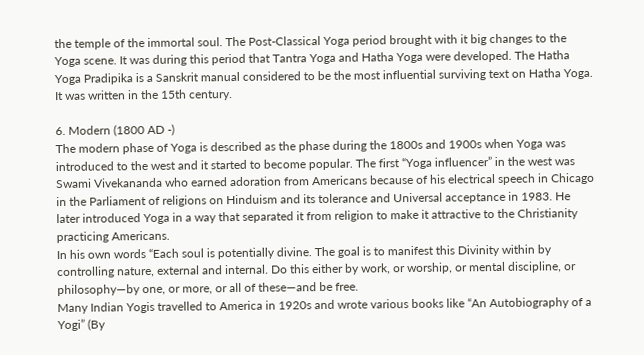the temple of the immortal soul. The Post-Classical Yoga period brought with it big changes to the Yoga scene. It was during this period that Tantra Yoga and Hatha Yoga were developed. The Hatha Yoga Pradipika is a Sanskrit manual considered to be the most influential surviving text on Hatha Yoga. It was written in the 15th century.

6. Modern (1800 AD -)
The modern phase of Yoga is described as the phase during the 1800s and 1900s when Yoga was introduced to the west and it started to become popular. The first “Yoga influencer” in the west was Swami Vivekananda who earned adoration from Americans because of his electrical speech in Chicago in the Parliament of religions on Hinduism and its tolerance and Universal acceptance in 1983. He later introduced Yoga in a way that separated it from religion to make it attractive to the Christianity practicing Americans.
In his own words “Each soul is potentially divine. The goal is to manifest this Divinity within by controlling nature, external and internal. Do this either by work, or worship, or mental discipline, or philosophy—by one, or more, or all of these—and be free.
Many Indian Yogis travelled to America in 1920s and wrote various books like “An Autobiography of a Yogi” (By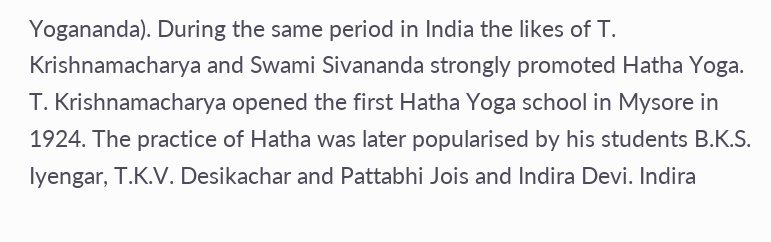Yogananda). During the same period in India the likes of T. Krishnamacharya and Swami Sivananda strongly promoted Hatha Yoga. T. Krishnamacharya opened the first Hatha Yoga school in Mysore in 1924. The practice of Hatha was later popularised by his students B.K.S. Iyengar, T.K.V. Desikachar and Pattabhi Jois and Indira Devi. Indira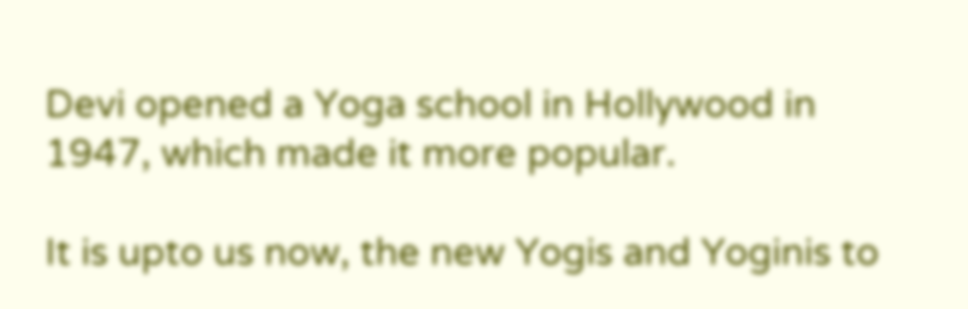Devi opened a Yoga school in Hollywood in 1947, which made it more popular.

It is upto us now, the new Yogis and Yoginis to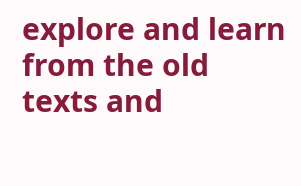explore and learn from the old texts and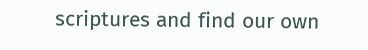scriptures and find our own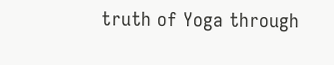truth of Yoga through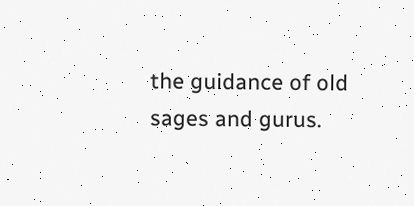the guidance of old sages and gurus.